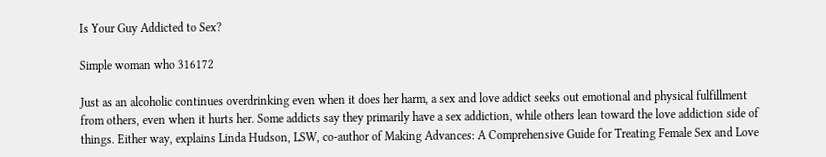Is Your Guy Addicted to Sex?

Simple woman who 316172

Just as an alcoholic continues overdrinking even when it does her harm, a sex and love addict seeks out emotional and physical fulfillment from others, even when it hurts her. Some addicts say they primarily have a sex addiction, while others lean toward the love addiction side of things. Either way, explains Linda Hudson, LSW, co-author of Making Advances: A Comprehensive Guide for Treating Female Sex and Love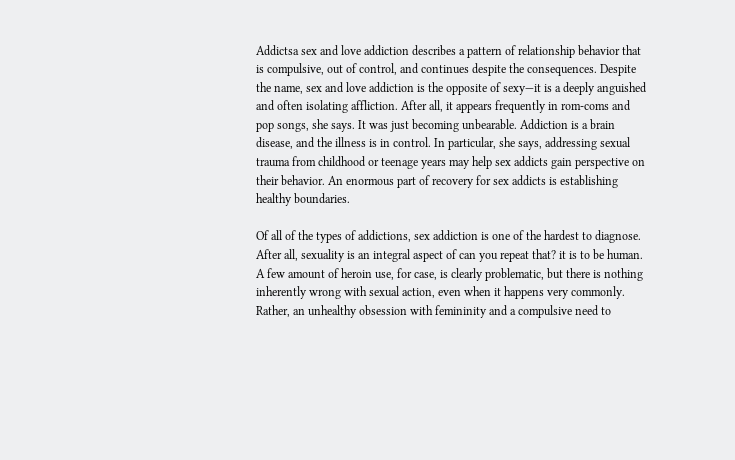Addictsa sex and love addiction describes a pattern of relationship behavior that is compulsive, out of control, and continues despite the consequences. Despite the name, sex and love addiction is the opposite of sexy—it is a deeply anguished and often isolating affliction. After all, it appears frequently in rom-coms and pop songs, she says. It was just becoming unbearable. Addiction is a brain disease, and the illness is in control. In particular, she says, addressing sexual trauma from childhood or teenage years may help sex addicts gain perspective on their behavior. An enormous part of recovery for sex addicts is establishing healthy boundaries.

Of all of the types of addictions, sex addiction is one of the hardest to diagnose. After all, sexuality is an integral aspect of can you repeat that? it is to be human. A few amount of heroin use, for case, is clearly problematic, but there is nothing inherently wrong with sexual action, even when it happens very commonly. Rather, an unhealthy obsession with femininity and a compulsive need to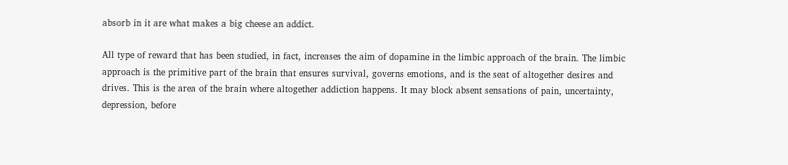absorb in it are what makes a big cheese an addict.

All type of reward that has been studied, in fact, increases the aim of dopamine in the limbic approach of the brain. The limbic approach is the primitive part of the brain that ensures survival, governs emotions, and is the seat of altogether desires and drives. This is the area of the brain where altogether addiction happens. It may block absent sensations of pain, uncertainty, depression, before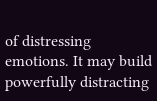of distressing emotions. It may build powerfully distracting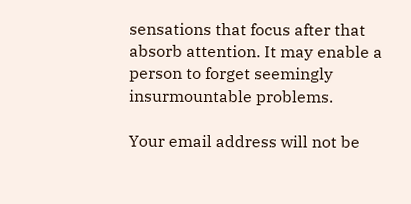sensations that focus after that absorb attention. It may enable a person to forget seemingly insurmountable problems.

Your email address will not be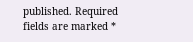published. Required fields are marked *